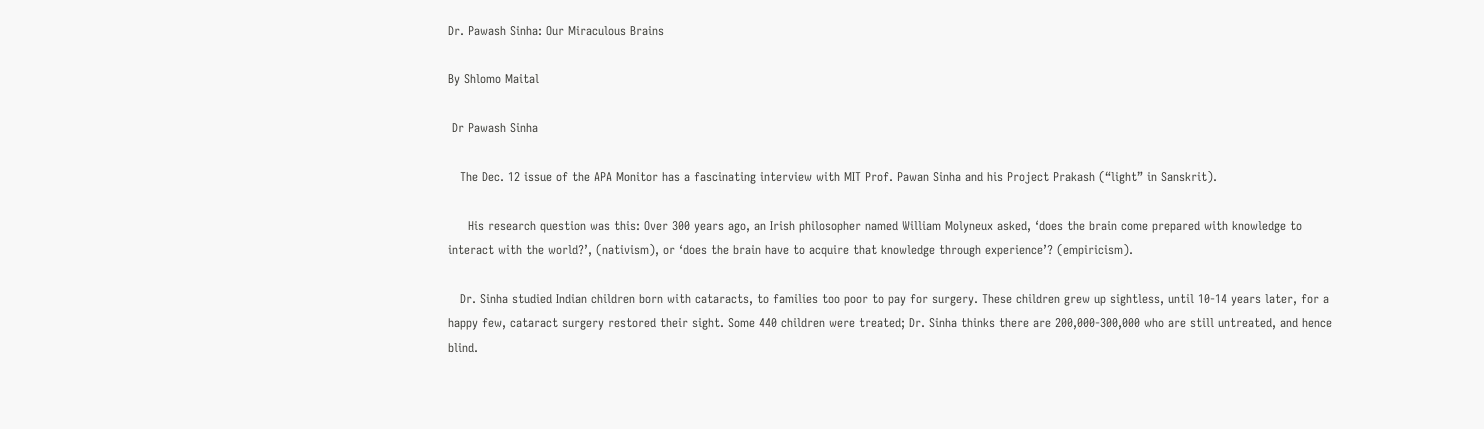Dr. Pawash Sinha: Our Miraculous Brains

By Shlomo Maital

 Dr Pawash Sinha

   The Dec. 12 issue of the APA Monitor has a fascinating interview with MIT Prof. Pawan Sinha and his Project Prakash (“light” in Sanskrit).

     His research question was this: Over 300 years ago, an Irish philosopher named William Molyneux asked, ‘does the brain come prepared with knowledge to interact with the world?’, (nativism), or ‘does the brain have to acquire that knowledge through experience’? (empiricism).

   Dr. Sinha studied Indian children born with cataracts, to families too poor to pay for surgery. These children grew up sightless, until 10-14 years later, for a happy few, cataract surgery restored their sight. Some 440 children were treated; Dr. Sinha thinks there are 200,000-300,000 who are still untreated, and hence blind.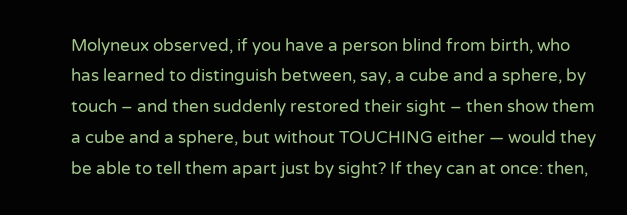Molyneux observed, if you have a person blind from birth, who has learned to distinguish between, say, a cube and a sphere, by touch – and then suddenly restored their sight – then show them a cube and a sphere, but without TOUCHING either — would they be able to tell them apart just by sight? If they can at once: then,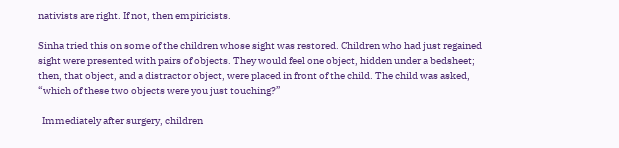nativists are right. If not, then empiricists.

Sinha tried this on some of the children whose sight was restored. Children who had just regained sight were presented with pairs of objects. They would feel one object, hidden under a bedsheet; then, that object, and a distractor object, were placed in front of the child. The child was asked, “which of these two objects were you just touching?”

  Immediately after surgery, children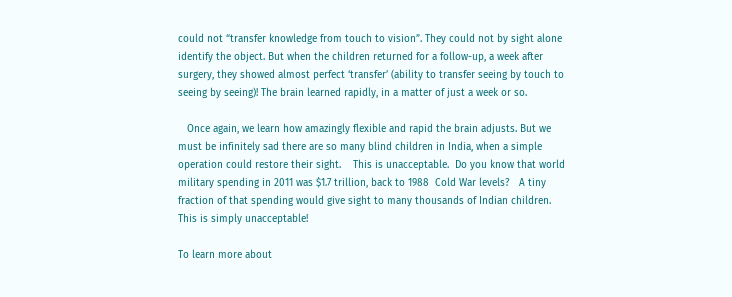could not “transfer knowledge from touch to vision”. They could not by sight alone identify the object. But when the children returned for a follow-up, a week after surgery, they showed almost perfect ‘transfer’ (ability to transfer seeing by touch to seeing by seeing)! The brain learned rapidly, in a matter of just a week or so.

   Once again, we learn how amazingly flexible and rapid the brain adjusts. But we must be infinitely sad there are so many blind children in India, when a simple operation could restore their sight.    This is unacceptable.  Do you know that world military spending in 2011 was $1.7 trillion, back to 1988  Cold War levels?   A tiny fraction of that spending would give sight to many thousands of Indian children.  This is simply unacceptable!

To learn more about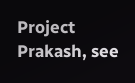Project Prakash, see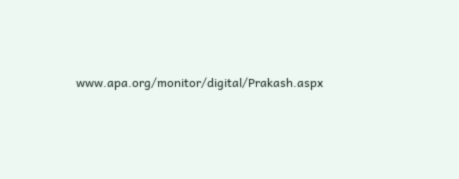www.apa.org/monitor/digital/Prakash.aspx